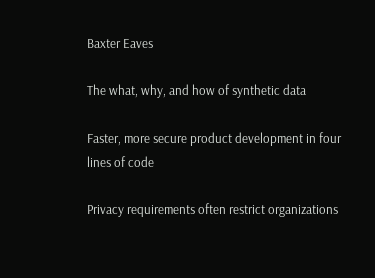Baxter Eaves

The what, why, and how of synthetic data

Faster, more secure product development in four lines of code

Privacy requirements often restrict organizations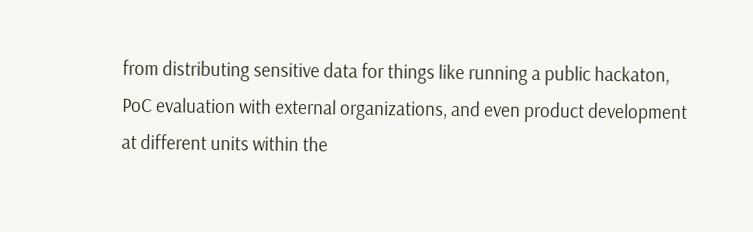from distributing sensitive data for things like running a public hackaton, PoC evaluation with external organizations, and even product development at different units within the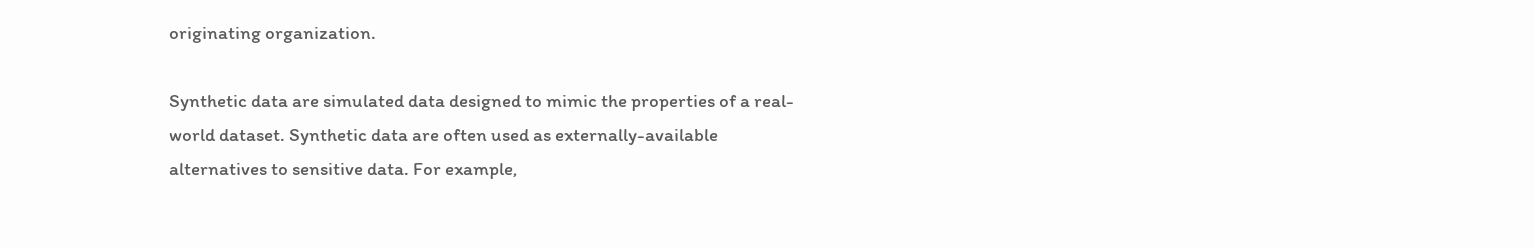originating organization.

Synthetic data are simulated data designed to mimic the properties of a real-world dataset. Synthetic data are often used as externally-available alternatives to sensitive data. For example,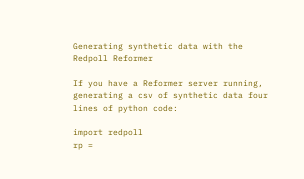Generating synthetic data with the Redpoll Reformer

If you have a Reformer server running, generating a csv of synthetic data four lines of python code:

import redpoll
rp =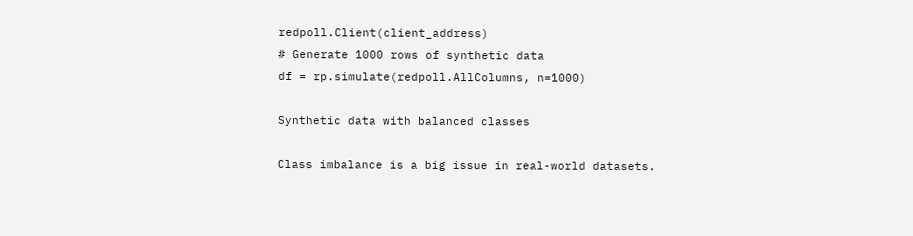redpoll.Client(client_address)
# Generate 1000 rows of synthetic data
df = rp.simulate(redpoll.AllColumns, n=1000)

Synthetic data with balanced classes

Class imbalance is a big issue in real-world datasets.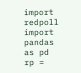import redpoll
import pandas as pd
rp =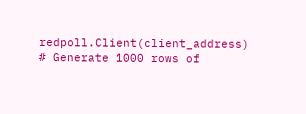redpoll.Client(client_address)
# Generate 1000 rows of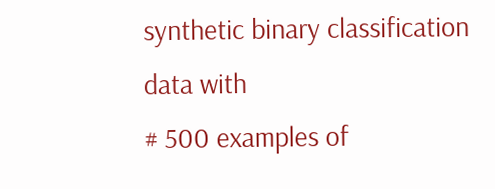synthetic binary classification data with
# 500 examples of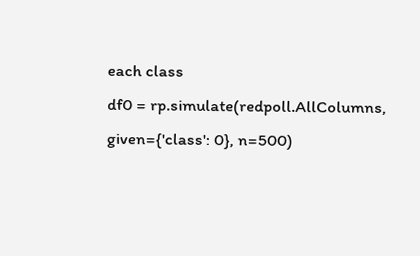each class
df0 = rp.simulate(redpoll.AllColumns, given={'class': 0}, n=500)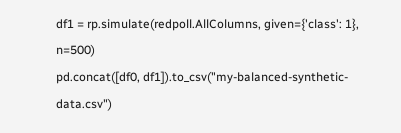df1 = rp.simulate(redpoll.AllColumns, given={'class': 1}, n=500)
pd.concat([df0, df1]).to_csv("my-balanced-synthetic-data.csv")